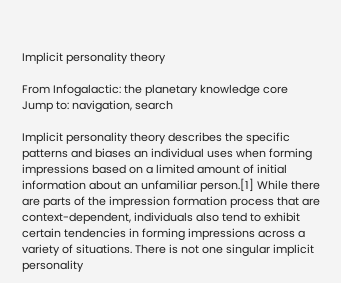Implicit personality theory

From Infogalactic: the planetary knowledge core
Jump to: navigation, search

Implicit personality theory describes the specific patterns and biases an individual uses when forming impressions based on a limited amount of initial information about an unfamiliar person.[1] While there are parts of the impression formation process that are context-dependent, individuals also tend to exhibit certain tendencies in forming impressions across a variety of situations. There is not one singular implicit personality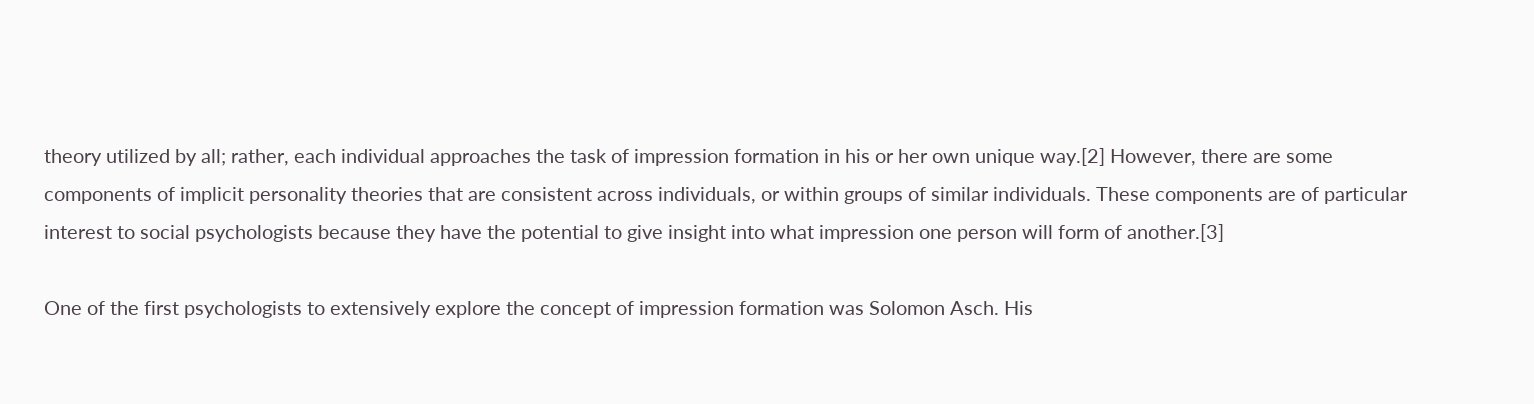theory utilized by all; rather, each individual approaches the task of impression formation in his or her own unique way.[2] However, there are some components of implicit personality theories that are consistent across individuals, or within groups of similar individuals. These components are of particular interest to social psychologists because they have the potential to give insight into what impression one person will form of another.[3]

One of the first psychologists to extensively explore the concept of impression formation was Solomon Asch. His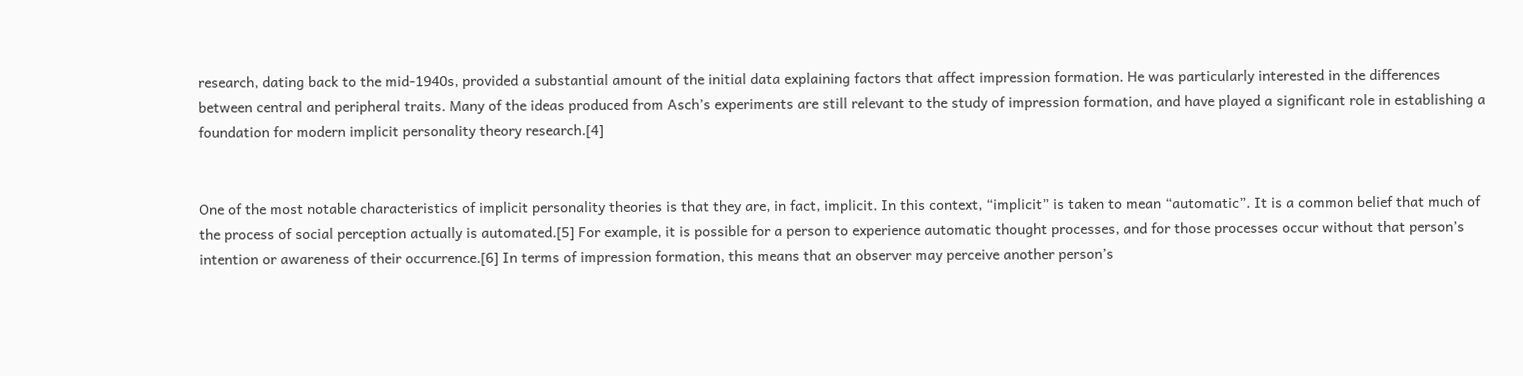research, dating back to the mid-1940s, provided a substantial amount of the initial data explaining factors that affect impression formation. He was particularly interested in the differences between central and peripheral traits. Many of the ideas produced from Asch’s experiments are still relevant to the study of impression formation, and have played a significant role in establishing a foundation for modern implicit personality theory research.[4]


One of the most notable characteristics of implicit personality theories is that they are, in fact, implicit. In this context, “implicit” is taken to mean “automatic”. It is a common belief that much of the process of social perception actually is automated.[5] For example, it is possible for a person to experience automatic thought processes, and for those processes occur without that person’s intention or awareness of their occurrence.[6] In terms of impression formation, this means that an observer may perceive another person’s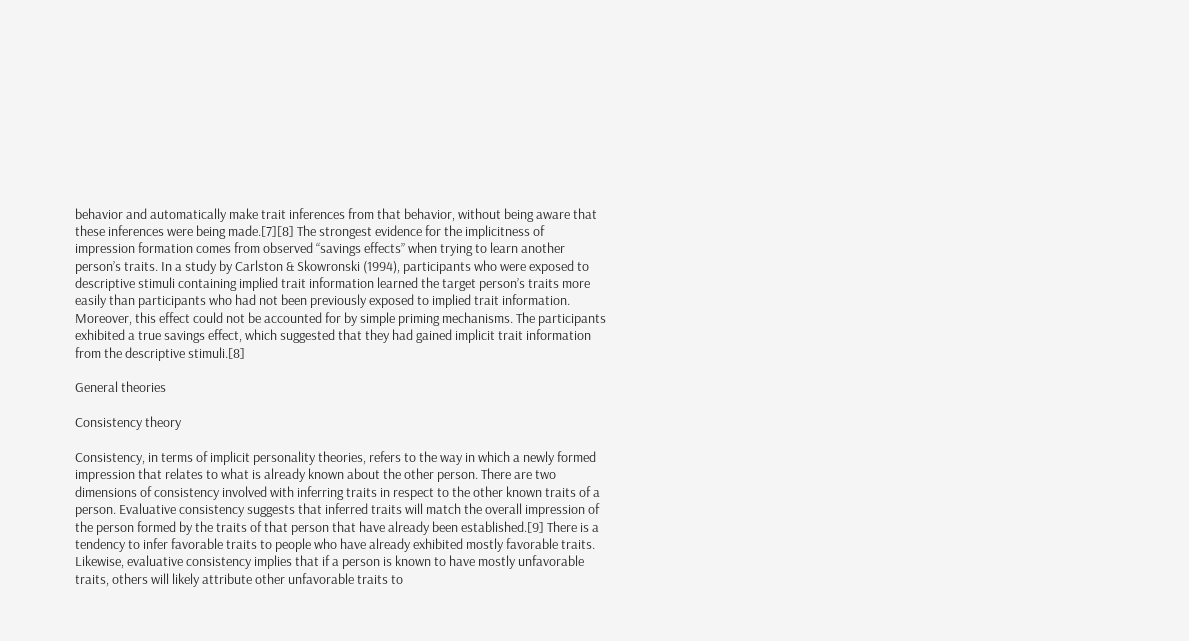behavior and automatically make trait inferences from that behavior, without being aware that these inferences were being made.[7][8] The strongest evidence for the implicitness of impression formation comes from observed “savings effects” when trying to learn another person’s traits. In a study by Carlston & Skowronski (1994), participants who were exposed to descriptive stimuli containing implied trait information learned the target person’s traits more easily than participants who had not been previously exposed to implied trait information. Moreover, this effect could not be accounted for by simple priming mechanisms. The participants exhibited a true savings effect, which suggested that they had gained implicit trait information from the descriptive stimuli.[8]

General theories

Consistency theory

Consistency, in terms of implicit personality theories, refers to the way in which a newly formed impression that relates to what is already known about the other person. There are two dimensions of consistency involved with inferring traits in respect to the other known traits of a person. Evaluative consistency suggests that inferred traits will match the overall impression of the person formed by the traits of that person that have already been established.[9] There is a tendency to infer favorable traits to people who have already exhibited mostly favorable traits. Likewise, evaluative consistency implies that if a person is known to have mostly unfavorable traits, others will likely attribute other unfavorable traits to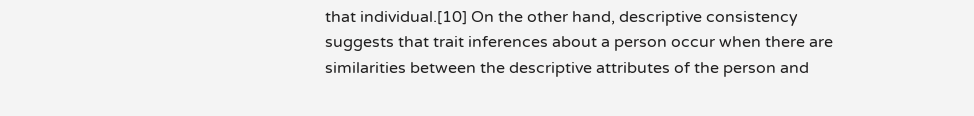that individual.[10] On the other hand, descriptive consistency suggests that trait inferences about a person occur when there are similarities between the descriptive attributes of the person and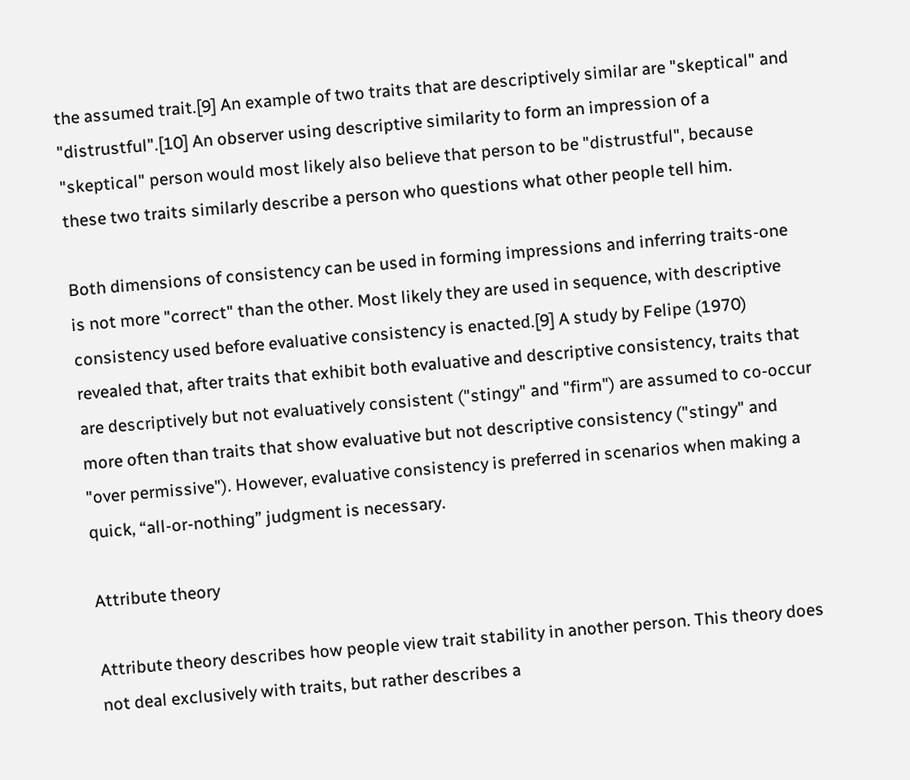the assumed trait.[9] An example of two traits that are descriptively similar are "skeptical" and "distrustful".[10] An observer using descriptive similarity to form an impression of a "skeptical" person would most likely also believe that person to be "distrustful", because these two traits similarly describe a person who questions what other people tell him.

Both dimensions of consistency can be used in forming impressions and inferring traits-one is not more "correct" than the other. Most likely they are used in sequence, with descriptive consistency used before evaluative consistency is enacted.[9] A study by Felipe (1970) revealed that, after traits that exhibit both evaluative and descriptive consistency, traits that are descriptively but not evaluatively consistent ("stingy" and "firm") are assumed to co-occur more often than traits that show evaluative but not descriptive consistency ("stingy" and "over permissive"). However, evaluative consistency is preferred in scenarios when making a quick, “all-or-nothing” judgment is necessary.

Attribute theory

Attribute theory describes how people view trait stability in another person. This theory does not deal exclusively with traits, but rather describes a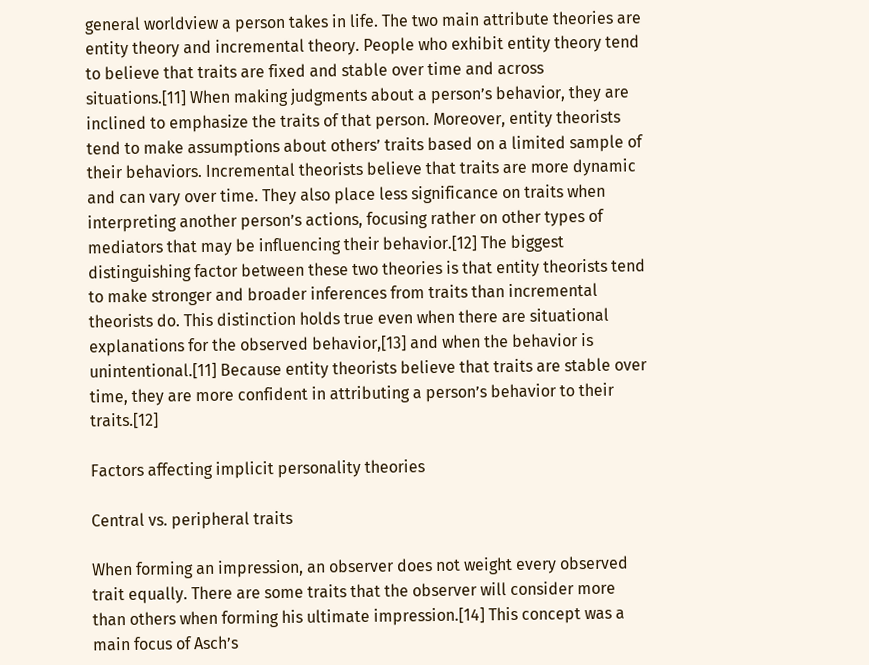general worldview a person takes in life. The two main attribute theories are entity theory and incremental theory. People who exhibit entity theory tend to believe that traits are fixed and stable over time and across situations.[11] When making judgments about a person’s behavior, they are inclined to emphasize the traits of that person. Moreover, entity theorists tend to make assumptions about others’ traits based on a limited sample of their behaviors. Incremental theorists believe that traits are more dynamic and can vary over time. They also place less significance on traits when interpreting another person’s actions, focusing rather on other types of mediators that may be influencing their behavior.[12] The biggest distinguishing factor between these two theories is that entity theorists tend to make stronger and broader inferences from traits than incremental theorists do. This distinction holds true even when there are situational explanations for the observed behavior,[13] and when the behavior is unintentional.[11] Because entity theorists believe that traits are stable over time, they are more confident in attributing a person’s behavior to their traits.[12]

Factors affecting implicit personality theories

Central vs. peripheral traits

When forming an impression, an observer does not weight every observed trait equally. There are some traits that the observer will consider more than others when forming his ultimate impression.[14] This concept was a main focus of Asch’s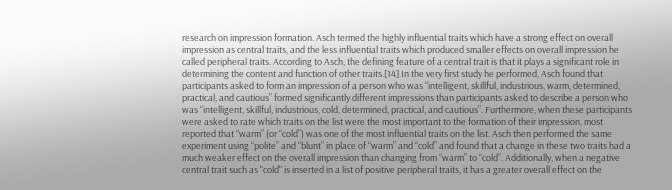research on impression formation. Asch termed the highly influential traits which have a strong effect on overall impression as central traits, and the less influential traits which produced smaller effects on overall impression he called peripheral traits. According to Asch, the defining feature of a central trait is that it plays a significant role in determining the content and function of other traits.[14] In the very first study he performed, Asch found that participants asked to form an impression of a person who was “intelligent, skillful, industrious, warm, determined, practical, and cautious” formed significantly different impressions than participants asked to describe a person who was “intelligent, skillful, industrious, cold, determined, practical, and cautious”. Furthermore, when these participants were asked to rate which traits on the list were the most important to the formation of their impression, most reported that “warm” (or “cold”) was one of the most influential traits on the list. Asch then performed the same experiment using “polite” and “blunt” in place of “warm” and “cold” and found that a change in these two traits had a much weaker effect on the overall impression than changing from “warm” to “cold”. Additionally, when a negative central trait such as "cold" is inserted in a list of positive peripheral traits, it has a greater overall effect on the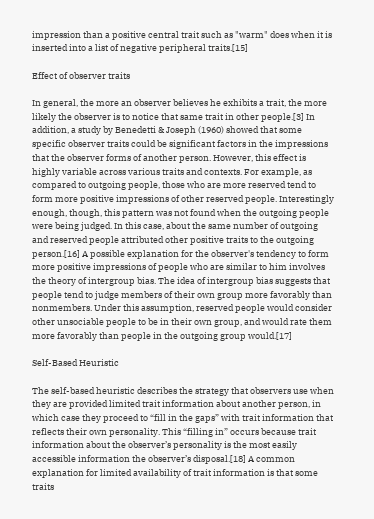impression than a positive central trait such as "warm" does when it is inserted into a list of negative peripheral traits.[15]

Effect of observer traits

In general, the more an observer believes he exhibits a trait, the more likely the observer is to notice that same trait in other people.[3] In addition, a study by Benedetti & Joseph (1960) showed that some specific observer traits could be significant factors in the impressions that the observer forms of another person. However, this effect is highly variable across various traits and contexts. For example, as compared to outgoing people, those who are more reserved tend to form more positive impressions of other reserved people. Interestingly enough, though, this pattern was not found when the outgoing people were being judged. In this case, about the same number of outgoing and reserved people attributed other positive traits to the outgoing person.[16] A possible explanation for the observer's tendency to form more positive impressions of people who are similar to him involves the theory of intergroup bias. The idea of intergroup bias suggests that people tend to judge members of their own group more favorably than nonmembers. Under this assumption, reserved people would consider other unsociable people to be in their own group, and would rate them more favorably than people in the outgoing group would.[17]

Self-Based Heuristic

The self-based heuristic describes the strategy that observers use when they are provided limited trait information about another person, in which case they proceed to “fill in the gaps” with trait information that reflects their own personality. This “filling in” occurs because trait information about the observer’s personality is the most easily accessible information the observer’s disposal.[18] A common explanation for limited availability of trait information is that some traits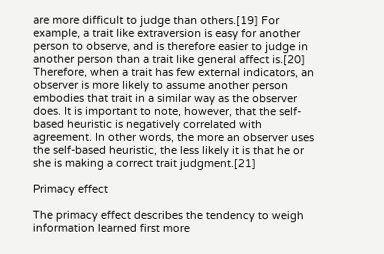are more difficult to judge than others.[19] For example, a trait like extraversion is easy for another person to observe, and is therefore easier to judge in another person than a trait like general affect is.[20] Therefore, when a trait has few external indicators, an observer is more likely to assume another person embodies that trait in a similar way as the observer does. It is important to note, however, that the self-based heuristic is negatively correlated with agreement. In other words, the more an observer uses the self-based heuristic, the less likely it is that he or she is making a correct trait judgment.[21]

Primacy effect

The primacy effect describes the tendency to weigh information learned first more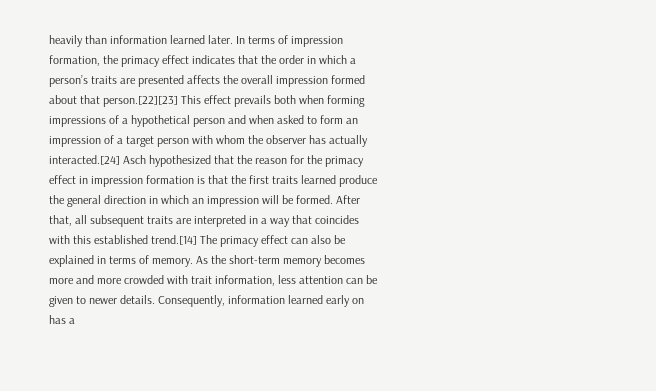heavily than information learned later. In terms of impression formation, the primacy effect indicates that the order in which a person’s traits are presented affects the overall impression formed about that person.[22][23] This effect prevails both when forming impressions of a hypothetical person and when asked to form an impression of a target person with whom the observer has actually interacted.[24] Asch hypothesized that the reason for the primacy effect in impression formation is that the first traits learned produce the general direction in which an impression will be formed. After that, all subsequent traits are interpreted in a way that coincides with this established trend.[14] The primacy effect can also be explained in terms of memory. As the short-term memory becomes more and more crowded with trait information, less attention can be given to newer details. Consequently, information learned early on has a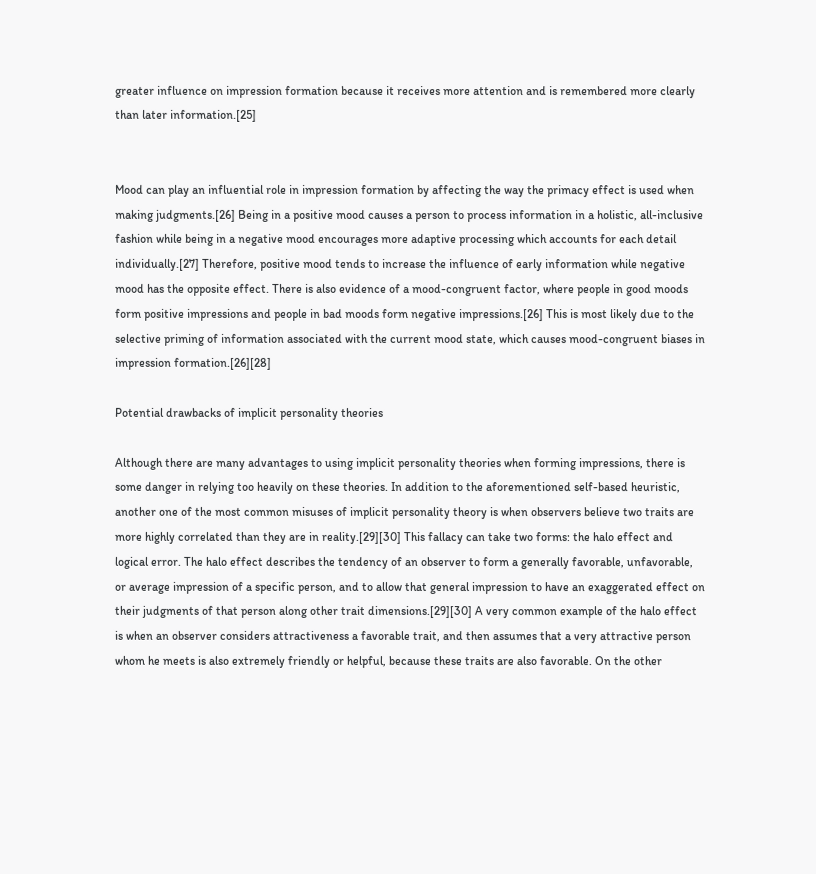greater influence on impression formation because it receives more attention and is remembered more clearly than later information.[25]


Mood can play an influential role in impression formation by affecting the way the primacy effect is used when making judgments.[26] Being in a positive mood causes a person to process information in a holistic, all-inclusive fashion while being in a negative mood encourages more adaptive processing which accounts for each detail individually.[27] Therefore, positive mood tends to increase the influence of early information while negative mood has the opposite effect. There is also evidence of a mood-congruent factor, where people in good moods form positive impressions and people in bad moods form negative impressions.[26] This is most likely due to the selective priming of information associated with the current mood state, which causes mood-congruent biases in impression formation.[26][28]

Potential drawbacks of implicit personality theories

Although there are many advantages to using implicit personality theories when forming impressions, there is some danger in relying too heavily on these theories. In addition to the aforementioned self-based heuristic, another one of the most common misuses of implicit personality theory is when observers believe two traits are more highly correlated than they are in reality.[29][30] This fallacy can take two forms: the halo effect and logical error. The halo effect describes the tendency of an observer to form a generally favorable, unfavorable, or average impression of a specific person, and to allow that general impression to have an exaggerated effect on their judgments of that person along other trait dimensions.[29][30] A very common example of the halo effect is when an observer considers attractiveness a favorable trait, and then assumes that a very attractive person whom he meets is also extremely friendly or helpful, because these traits are also favorable. On the other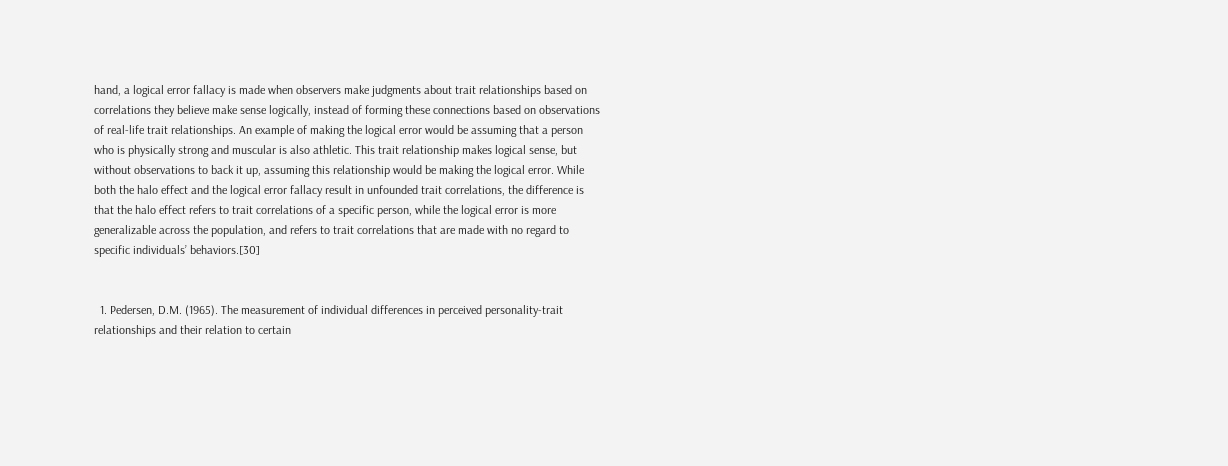hand, a logical error fallacy is made when observers make judgments about trait relationships based on correlations they believe make sense logically, instead of forming these connections based on observations of real-life trait relationships. An example of making the logical error would be assuming that a person who is physically strong and muscular is also athletic. This trait relationship makes logical sense, but without observations to back it up, assuming this relationship would be making the logical error. While both the halo effect and the logical error fallacy result in unfounded trait correlations, the difference is that the halo effect refers to trait correlations of a specific person, while the logical error is more generalizable across the population, and refers to trait correlations that are made with no regard to specific individuals’ behaviors.[30]


  1. Pedersen, D.M. (1965). The measurement of individual differences in perceived personality-trait relationships and their relation to certain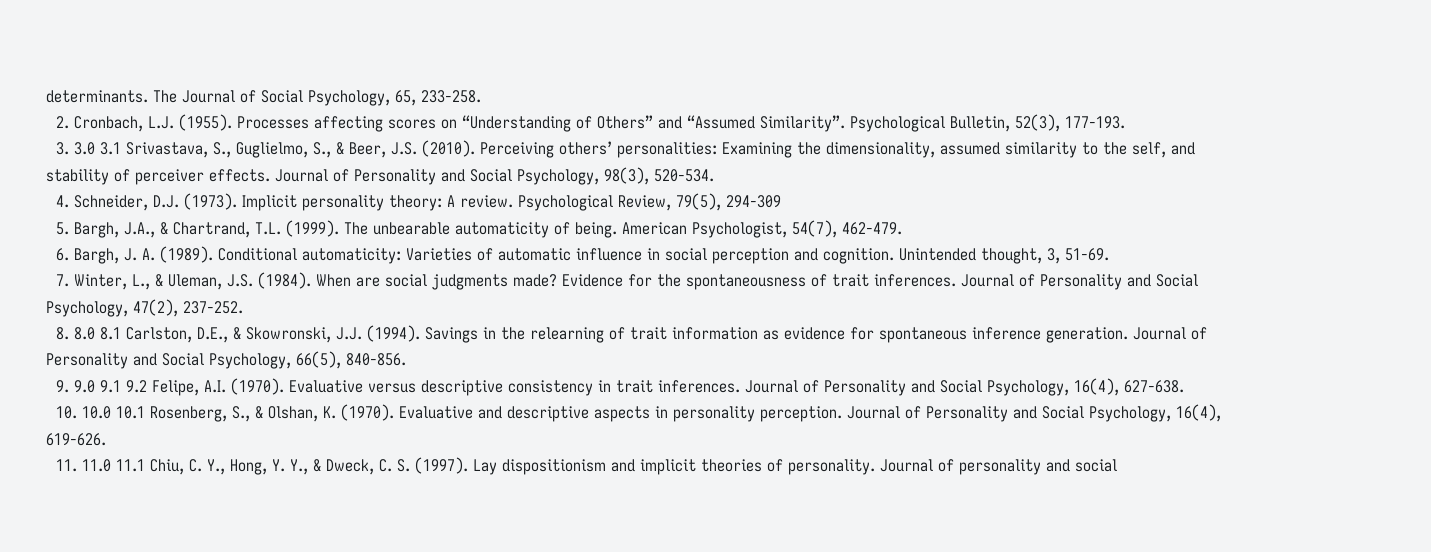determinants. The Journal of Social Psychology, 65, 233-258.
  2. Cronbach, L.J. (1955). Processes affecting scores on “Understanding of Others” and “Assumed Similarity”. Psychological Bulletin, 52(3), 177-193.
  3. 3.0 3.1 Srivastava, S., Guglielmo, S., & Beer, J.S. (2010). Perceiving others’ personalities: Examining the dimensionality, assumed similarity to the self, and stability of perceiver effects. Journal of Personality and Social Psychology, 98(3), 520-534.
  4. Schneider, D.J. (1973). Implicit personality theory: A review. Psychological Review, 79(5), 294-309
  5. Bargh, J.A., & Chartrand, T.L. (1999). The unbearable automaticity of being. American Psychologist, 54(7), 462-479.
  6. Bargh, J. A. (1989). Conditional automaticity: Varieties of automatic influence in social perception and cognition. Unintended thought, 3, 51-69.
  7. Winter, L., & Uleman, J.S. (1984). When are social judgments made? Evidence for the spontaneousness of trait inferences. Journal of Personality and Social Psychology, 47(2), 237-252.
  8. 8.0 8.1 Carlston, D.E., & Skowronski, J.J. (1994). Savings in the relearning of trait information as evidence for spontaneous inference generation. Journal of Personality and Social Psychology, 66(5), 840-856.
  9. 9.0 9.1 9.2 Felipe, A.I. (1970). Evaluative versus descriptive consistency in trait inferences. Journal of Personality and Social Psychology, 16(4), 627-638.
  10. 10.0 10.1 Rosenberg, S., & Olshan, K. (1970). Evaluative and descriptive aspects in personality perception. Journal of Personality and Social Psychology, 16(4), 619-626.
  11. 11.0 11.1 Chiu, C. Y., Hong, Y. Y., & Dweck, C. S. (1997). Lay dispositionism and implicit theories of personality. Journal of personality and social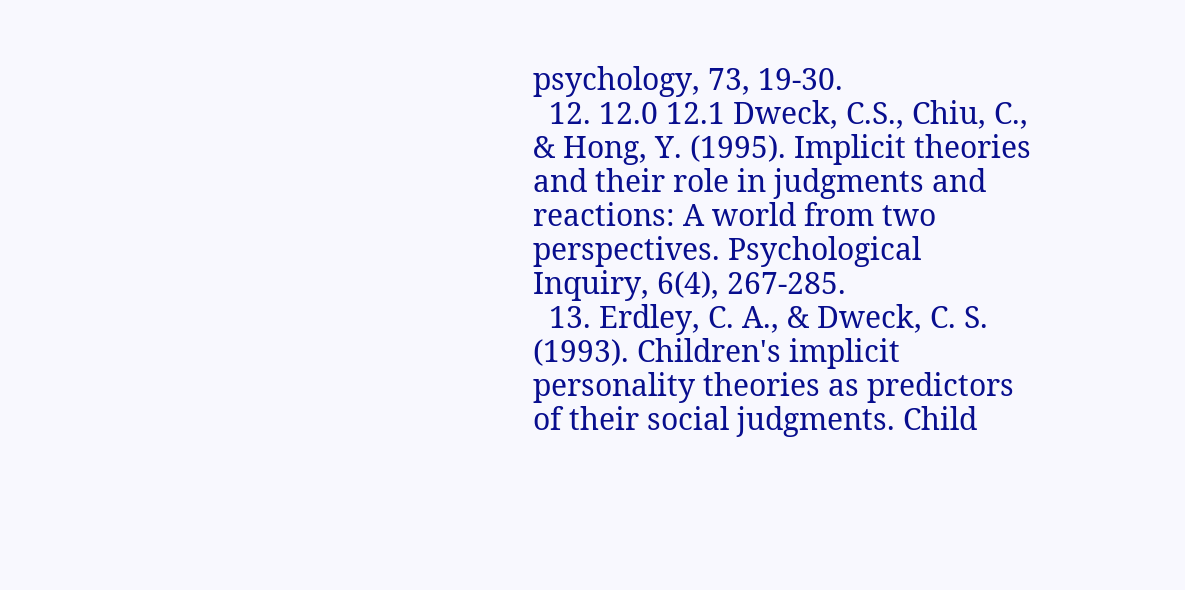psychology, 73, 19-30.
  12. 12.0 12.1 Dweck, C.S., Chiu, C., & Hong, Y. (1995). Implicit theories and their role in judgments and reactions: A world from two perspectives. Psychological Inquiry, 6(4), 267-285.
  13. Erdley, C. A., & Dweck, C. S. (1993). Children's implicit personality theories as predictors of their social judgments. Child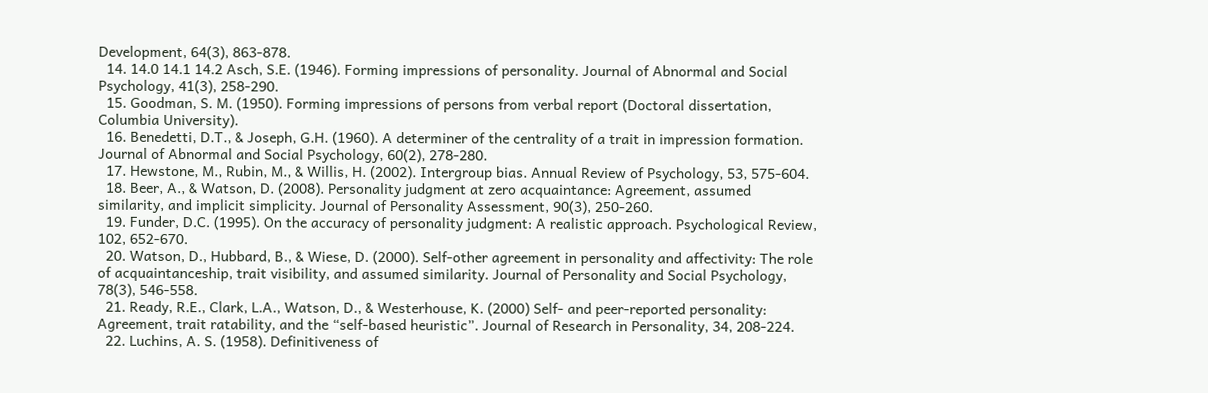Development, 64(3), 863-878.
  14. 14.0 14.1 14.2 Asch, S.E. (1946). Forming impressions of personality. Journal of Abnormal and Social Psychology, 41(3), 258-290.
  15. Goodman, S. M. (1950). Forming impressions of persons from verbal report (Doctoral dissertation, Columbia University).
  16. Benedetti, D.T., & Joseph, G.H. (1960). A determiner of the centrality of a trait in impression formation. Journal of Abnormal and Social Psychology, 60(2), 278-280.
  17. Hewstone, M., Rubin, M., & Willis, H. (2002). Intergroup bias. Annual Review of Psychology, 53, 575-604.
  18. Beer, A., & Watson, D. (2008). Personality judgment at zero acquaintance: Agreement, assumed similarity, and implicit simplicity. Journal of Personality Assessment, 90(3), 250-260.
  19. Funder, D.C. (1995). On the accuracy of personality judgment: A realistic approach. Psychological Review, 102, 652-670.
  20. Watson, D., Hubbard, B., & Wiese, D. (2000). Self-other agreement in personality and affectivity: The role of acquaintanceship, trait visibility, and assumed similarity. Journal of Personality and Social Psychology, 78(3), 546-558.
  21. Ready, R.E., Clark, L.A., Watson, D., & Westerhouse, K. (2000) Self- and peer-reported personality: Agreement, trait ratability, and the “self-based heuristic”. Journal of Research in Personality, 34, 208-224.
  22. Luchins, A. S. (1958). Definitiveness of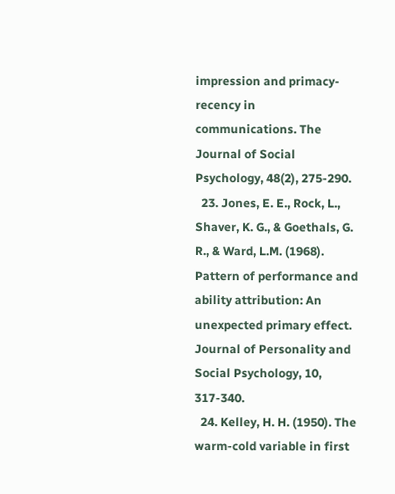impression and primacy-recency in communications. The Journal of Social Psychology, 48(2), 275-290.
  23. Jones, E. E., Rock, L., Shaver, K. G., & Goethals, G. R., & Ward, L.M. (1968). Pattern of performance and ability attribution: An unexpected primary effect. Journal of Personality and Social Psychology, 10, 317-340.
  24. Kelley, H. H. (1950). The warm‐cold variable in first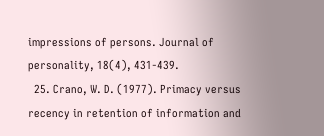impressions of persons. Journal of personality, 18(4), 431-439.
  25. Crano, W. D. (1977). Primacy versus recency in retention of information and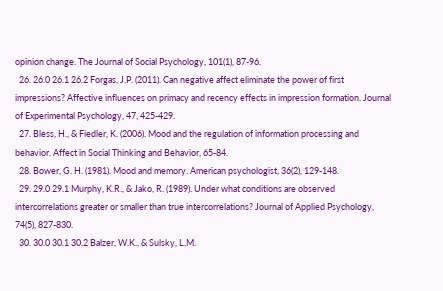opinion change. The Journal of Social Psychology, 101(1), 87-96.
  26. 26.0 26.1 26.2 Forgas, J.P. (2011). Can negative affect eliminate the power of first impressions? Affective influences on primacy and recency effects in impression formation. Journal of Experimental Psychology, 47, 425-429.
  27. Bless, H., & Fiedler, K. (2006). Mood and the regulation of information processing and behavior. Affect in Social Thinking and Behavior, 65-84.
  28. Bower, G. H. (1981). Mood and memory. American psychologist, 36(2), 129-148.
  29. 29.0 29.1 Murphy, K.R., & Jako, R. (1989). Under what conditions are observed intercorrelations greater or smaller than true intercorrelations? Journal of Applied Psychology, 74(5), 827-830.
  30. 30.0 30.1 30.2 Balzer, W.K., & Sulsky, L.M.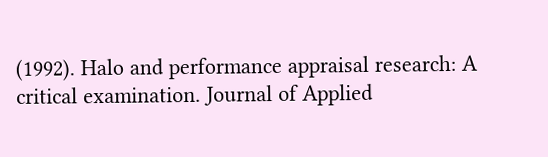(1992). Halo and performance appraisal research: A critical examination. Journal of Applied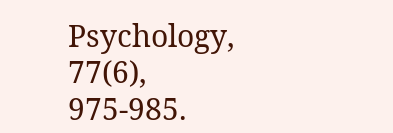Psychology, 77(6), 975-985.